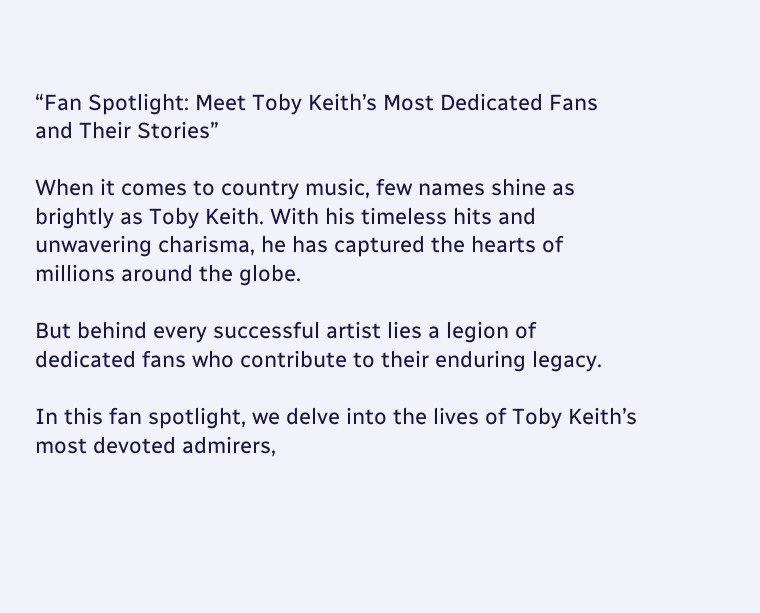“Fan Spotlight: Meet Toby Keith’s Most Dedicated Fans and Their Stories”

When it comes to country music, few names shine as brightly as Toby Keith. With his timeless hits and unwavering charisma, he has captured the hearts of millions around the globe.

But behind every successful artist lies a legion of dedicated fans who contribute to their enduring legacy.

In this fan spotlight, we delve into the lives of Toby Keith’s most devoted admirers,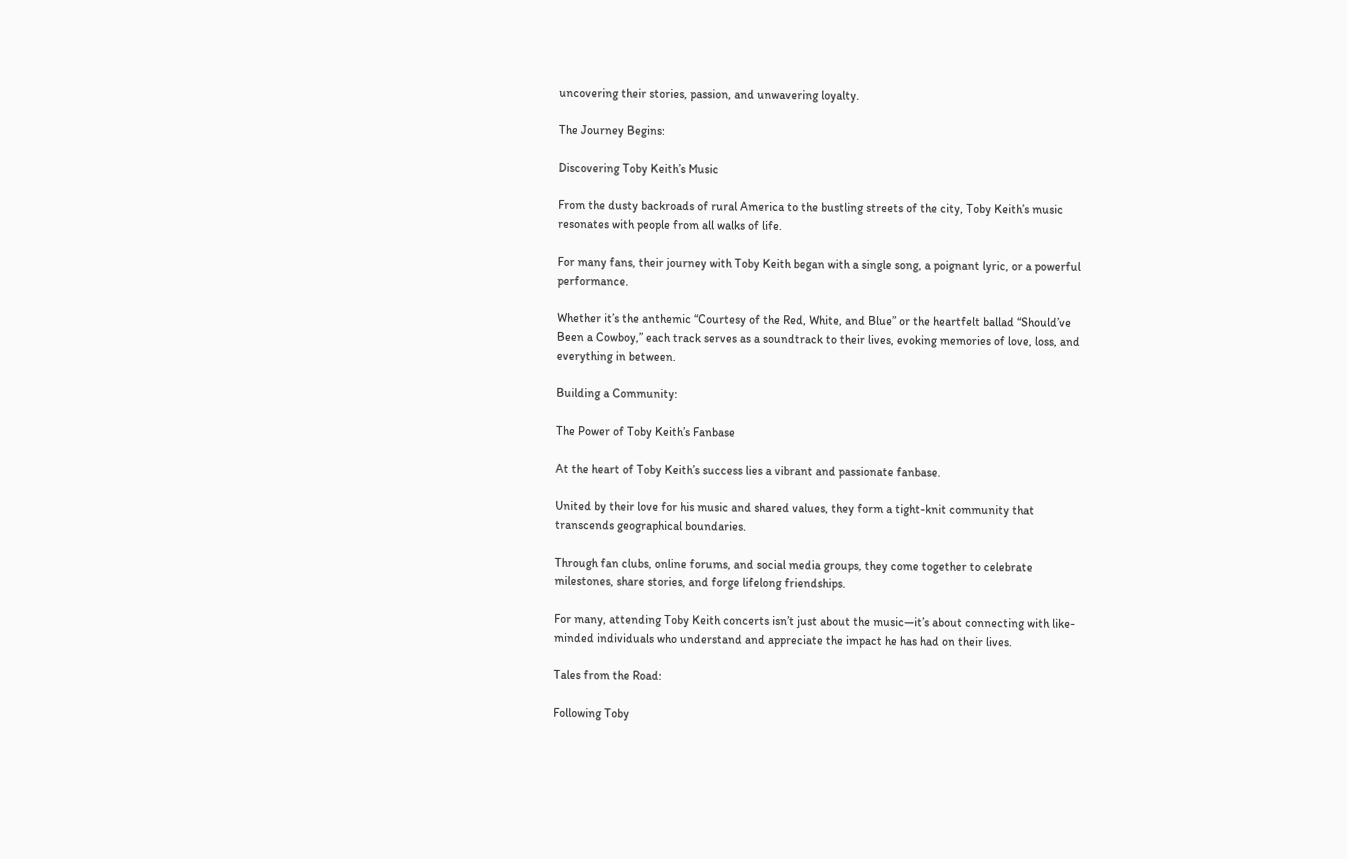uncovering their stories, passion, and unwavering loyalty.

The Journey Begins:

Discovering Toby Keith’s Music

From the dusty backroads of rural America to the bustling streets of the city, Toby Keith’s music resonates with people from all walks of life.

For many fans, their journey with Toby Keith began with a single song, a poignant lyric, or a powerful performance.

Whether it’s the anthemic “Courtesy of the Red, White, and Blue” or the heartfelt ballad “Should’ve Been a Cowboy,” each track serves as a soundtrack to their lives, evoking memories of love, loss, and everything in between.

Building a Community:

The Power of Toby Keith’s Fanbase

At the heart of Toby Keith’s success lies a vibrant and passionate fanbase.

United by their love for his music and shared values, they form a tight-knit community that transcends geographical boundaries.

Through fan clubs, online forums, and social media groups, they come together to celebrate milestones, share stories, and forge lifelong friendships.

For many, attending Toby Keith concerts isn’t just about the music—it’s about connecting with like-minded individuals who understand and appreciate the impact he has had on their lives.

Tales from the Road:

Following Toby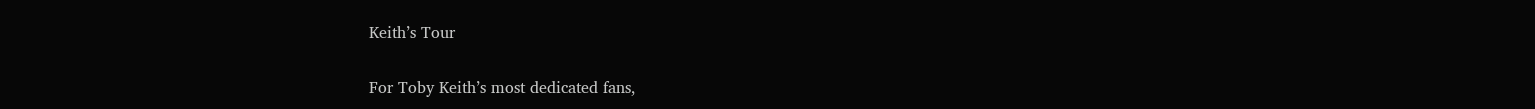Keith’s Tour

For Toby Keith’s most dedicated fans,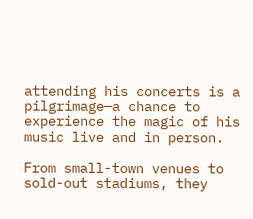attending his concerts is a pilgrimage—a chance to experience the magic of his music live and in person.

From small-town venues to sold-out stadiums, they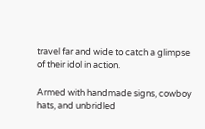travel far and wide to catch a glimpse of their idol in action.

Armed with handmade signs, cowboy hats, and unbridled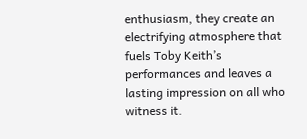enthusiasm, they create an electrifying atmosphere that fuels Toby Keith’s performances and leaves a lasting impression on all who witness it.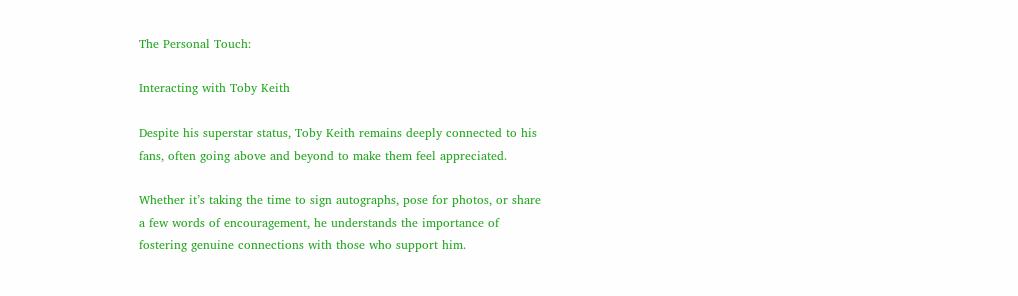The Personal Touch:

Interacting with Toby Keith

Despite his superstar status, Toby Keith remains deeply connected to his fans, often going above and beyond to make them feel appreciated.

Whether it’s taking the time to sign autographs, pose for photos, or share a few words of encouragement, he understands the importance of fostering genuine connections with those who support him.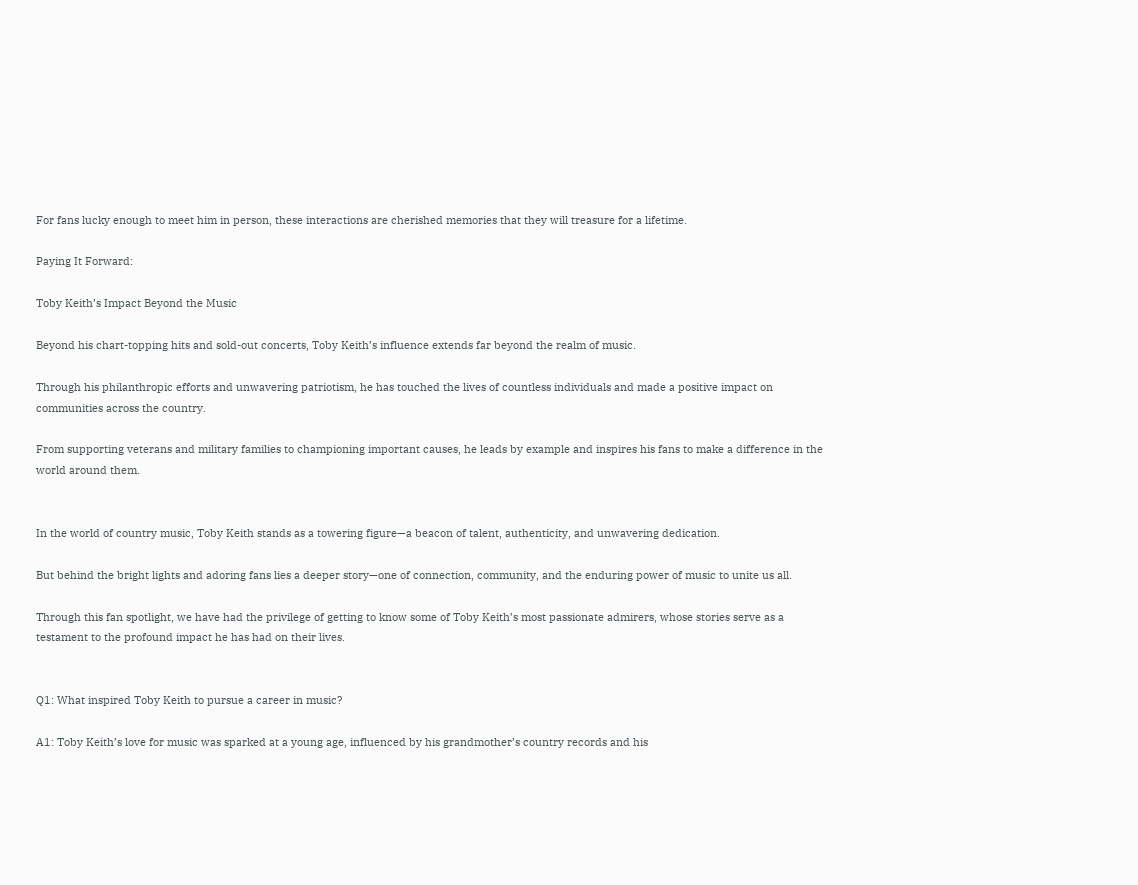For fans lucky enough to meet him in person, these interactions are cherished memories that they will treasure for a lifetime.

Paying It Forward:

Toby Keith’s Impact Beyond the Music

Beyond his chart-topping hits and sold-out concerts, Toby Keith’s influence extends far beyond the realm of music.

Through his philanthropic efforts and unwavering patriotism, he has touched the lives of countless individuals and made a positive impact on communities across the country.

From supporting veterans and military families to championing important causes, he leads by example and inspires his fans to make a difference in the world around them.


In the world of country music, Toby Keith stands as a towering figure—a beacon of talent, authenticity, and unwavering dedication.

But behind the bright lights and adoring fans lies a deeper story—one of connection, community, and the enduring power of music to unite us all.

Through this fan spotlight, we have had the privilege of getting to know some of Toby Keith’s most passionate admirers, whose stories serve as a testament to the profound impact he has had on their lives.


Q1: What inspired Toby Keith to pursue a career in music?

A1: Toby Keith’s love for music was sparked at a young age, influenced by his grandmother’s country records and his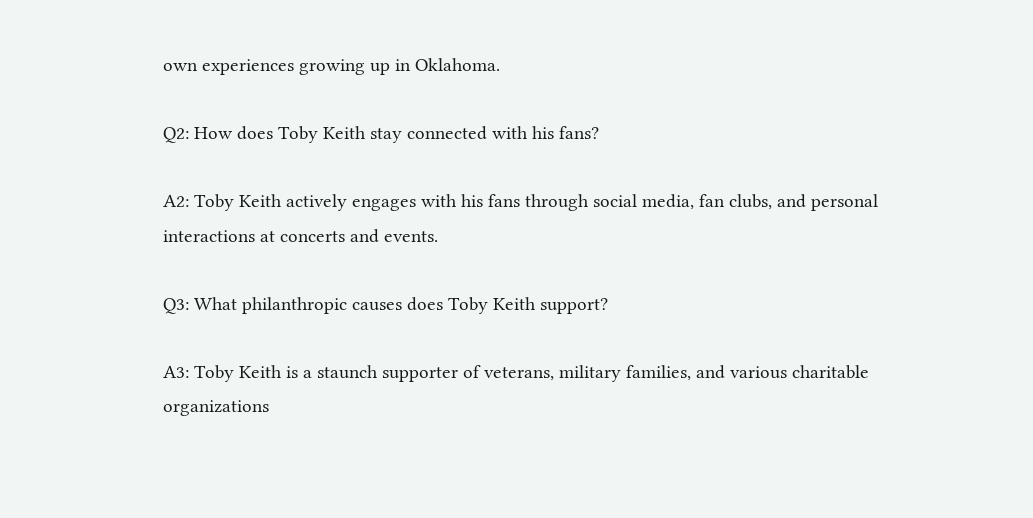own experiences growing up in Oklahoma.

Q2: How does Toby Keith stay connected with his fans?

A2: Toby Keith actively engages with his fans through social media, fan clubs, and personal interactions at concerts and events.

Q3: What philanthropic causes does Toby Keith support?

A3: Toby Keith is a staunch supporter of veterans, military families, and various charitable organizations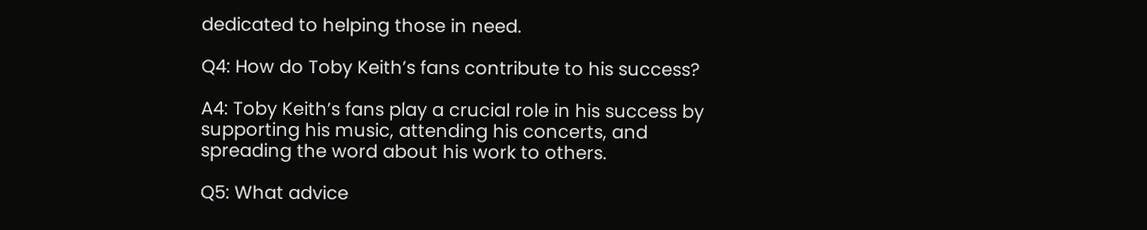dedicated to helping those in need.

Q4: How do Toby Keith’s fans contribute to his success?

A4: Toby Keith’s fans play a crucial role in his success by supporting his music, attending his concerts, and spreading the word about his work to others.

Q5: What advice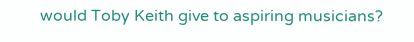would Toby Keith give to aspiring musicians?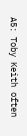A5: Toby Keith often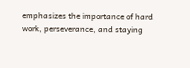emphasizes the importance of hard work, perseverance, and staying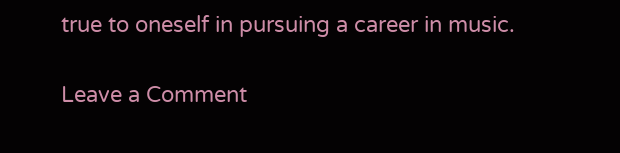true to oneself in pursuing a career in music.

Leave a Comment